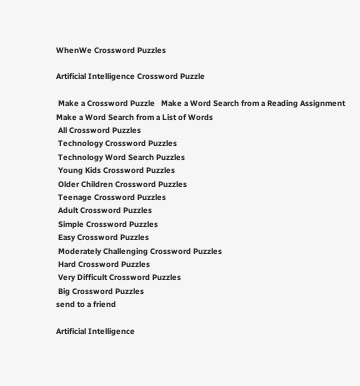WhenWe Crossword Puzzles

Artificial Intelligence Crossword Puzzle

 Make a Crossword Puzzle   Make a Word Search from a Reading Assignment   Make a Word Search from a List of Words
 All Crossword Puzzles
 Technology Crossword Puzzles
 Technology Word Search Puzzles
 Young Kids Crossword Puzzles
 Older Children Crossword Puzzles
 Teenage Crossword Puzzles
 Adult Crossword Puzzles
 Simple Crossword Puzzles
 Easy Crossword Puzzles
 Moderately Challenging Crossword Puzzles
 Hard Crossword Puzzles
 Very Difficult Crossword Puzzles
 Big Crossword Puzzles
send to a friend

Artificial Intelligence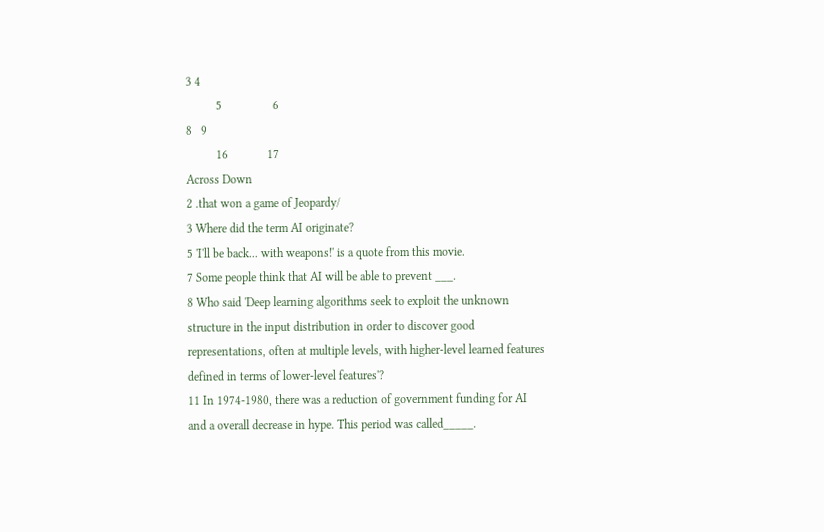3 4
          5                 6
8   9
          16             17
Across Down
2 .that won a game of Jeopardy/
3 Where did the term AI originate?
5 'I'll be back... with weapons!' is a quote from this movie.
7 Some people think that AI will be able to prevent ___.
8 Who said 'Deep learning algorithms seek to exploit the unknown structure in the input distribution in order to discover good representations, often at multiple levels, with higher-level learned features defined in terms of lower-level features'?
11 In 1974-1980, there was a reduction of government funding for AI and a overall decrease in hype. This period was called_____.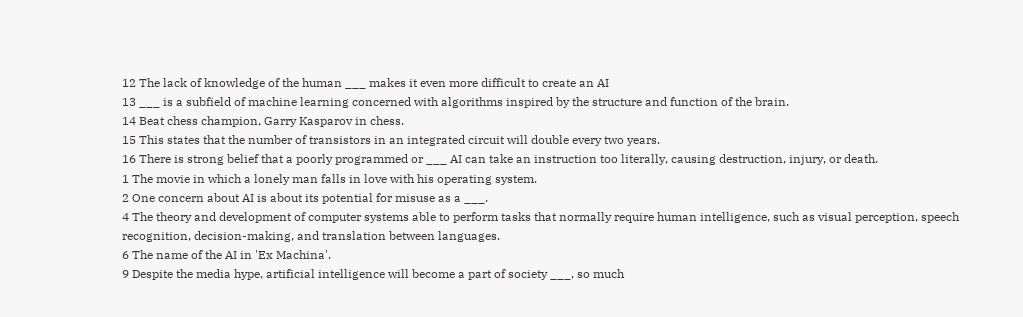12 The lack of knowledge of the human ___ makes it even more difficult to create an AI
13 ___ is a subfield of machine learning concerned with algorithms inspired by the structure and function of the brain.
14 Beat chess champion, Garry Kasparov in chess.
15 This states that the number of transistors in an integrated circuit will double every two years.
16 There is strong belief that a poorly programmed or ___ AI can take an instruction too literally, causing destruction, injury, or death.
1 The movie in which a lonely man falls in love with his operating system.
2 One concern about AI is about its potential for misuse as a ___.
4 The theory and development of computer systems able to perform tasks that normally require human intelligence, such as visual perception, speech recognition, decision-making, and translation between languages.
6 The name of the AI in 'Ex Machina'.
9 Despite the media hype, artificial intelligence will become a part of society ___, so much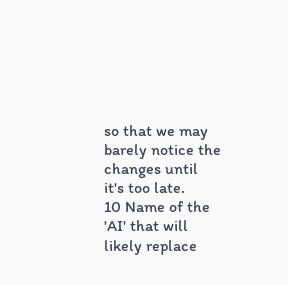so that we may barely notice the changes until it's too late.
10 Name of the 'AI' that will likely replace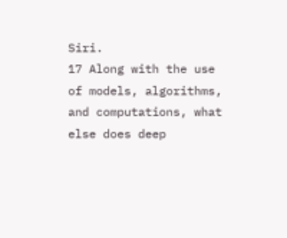Siri.
17 Along with the use of models, algorithms, and computations, what else does deep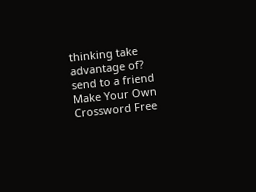thinking take advantage of?
send to a friend
Make Your Own Crossword Free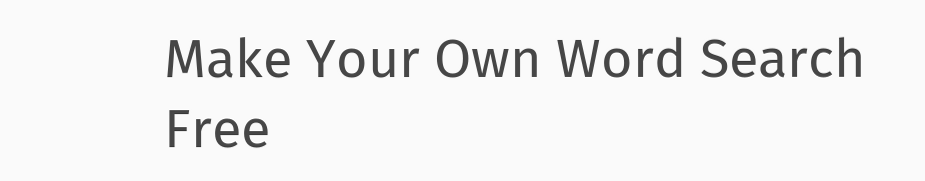Make Your Own Word Search Free